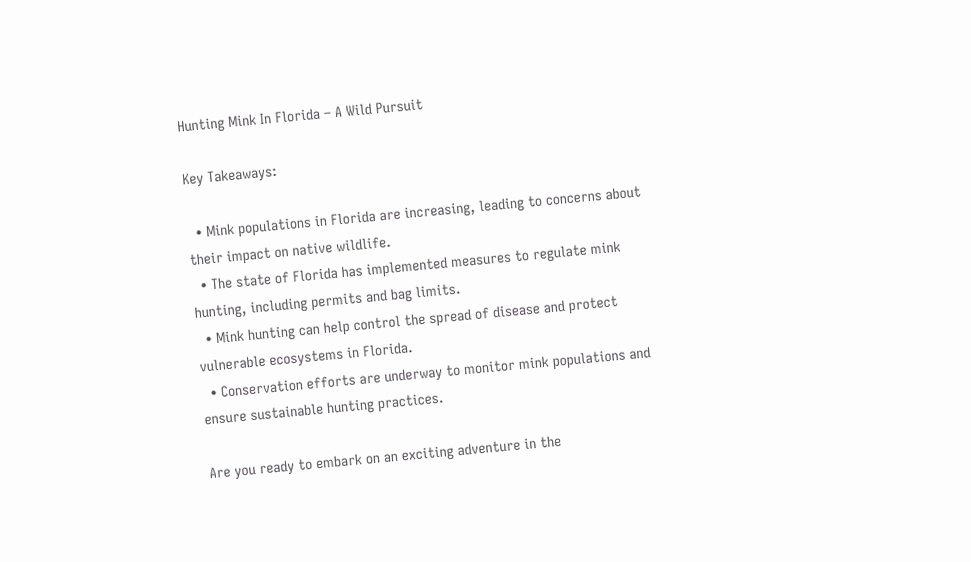Hunting Mink In Florida – A Wild Pursuit

Key Takeaways:

  • Mink populations in Florida are increasing, leading to concerns about their impact on native wildlife.
  • The state of Florida has implemented measures to regulate mink hunting, including permits and bag limits.
  • Mink hunting can help control the spread of disease and protect vulnerable ecosystems in Florida.
  • Conservation efforts are underway to monitor mink populations and ensure sustainable hunting practices.

Are you ready to embark on an exciting adventure in the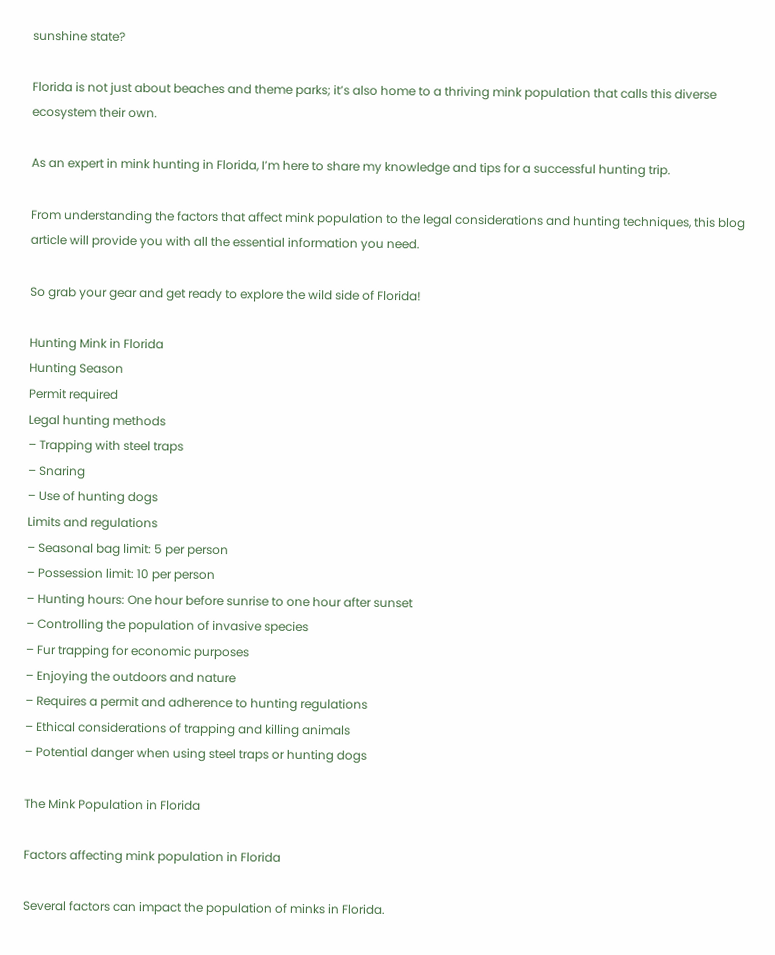sunshine state?

Florida is not just about beaches and theme parks; it’s also home to a thriving mink population that calls this diverse ecosystem their own.

As an expert in mink hunting in Florida, I’m here to share my knowledge and tips for a successful hunting trip.

From understanding the factors that affect mink population to the legal considerations and hunting techniques, this blog article will provide you with all the essential information you need.

So grab your gear and get ready to explore the wild side of Florida!

Hunting Mink in Florida
Hunting Season
Permit required
Legal hunting methods
– Trapping with steel traps
– Snaring
– Use of hunting dogs
Limits and regulations
– Seasonal bag limit: 5 per person
– Possession limit: 10 per person
– Hunting hours: One hour before sunrise to one hour after sunset
– Controlling the population of invasive species
– Fur trapping for economic purposes
– Enjoying the outdoors and nature
– Requires a permit and adherence to hunting regulations
– Ethical considerations of trapping and killing animals
– Potential danger when using steel traps or hunting dogs

The Mink Population in Florida

Factors affecting mink population in Florida

Several factors can impact the population of minks in Florida.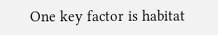One key factor is habitat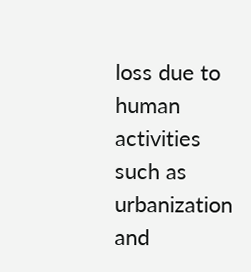loss due to human activities such as urbanization and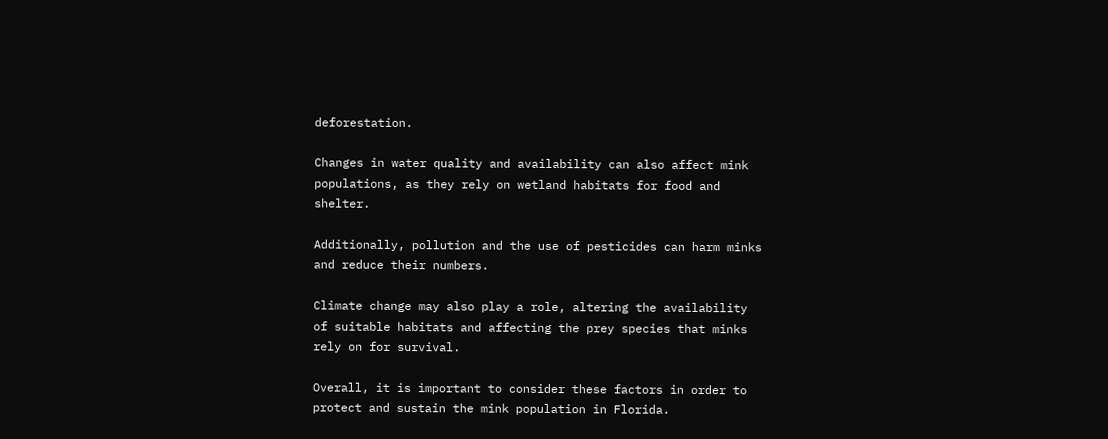deforestation.

Changes in water quality and availability can also affect mink populations, as they rely on wetland habitats for food and shelter.

Additionally, pollution and the use of pesticides can harm minks and reduce their numbers.

Climate change may also play a role, altering the availability of suitable habitats and affecting the prey species that minks rely on for survival.

Overall, it is important to consider these factors in order to protect and sustain the mink population in Florida.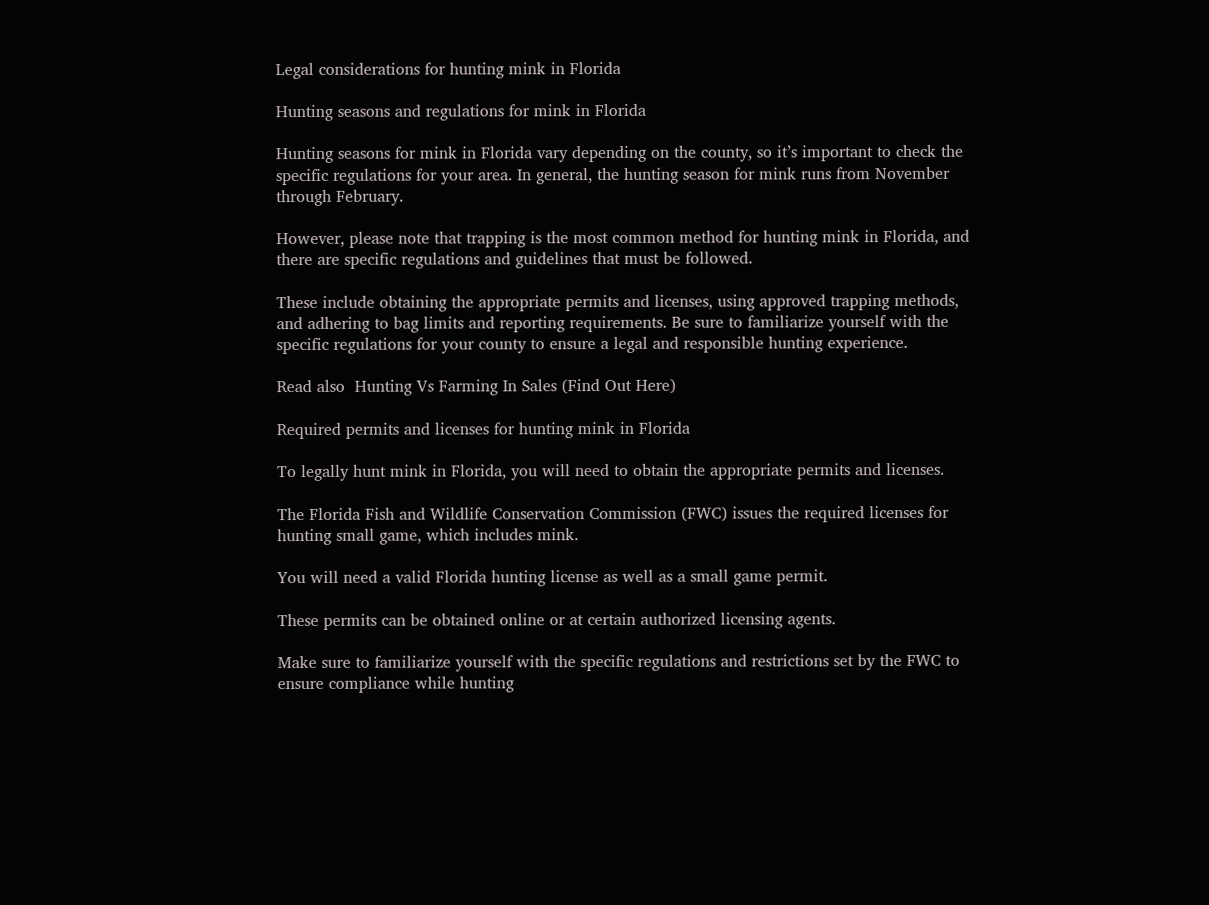Legal considerations for hunting mink in Florida

Hunting seasons and regulations for mink in Florida

Hunting seasons for mink in Florida vary depending on the county, so it’s important to check the specific regulations for your area. In general, the hunting season for mink runs from November through February.

However, please note that trapping is the most common method for hunting mink in Florida, and there are specific regulations and guidelines that must be followed.

These include obtaining the appropriate permits and licenses, using approved trapping methods, and adhering to bag limits and reporting requirements. Be sure to familiarize yourself with the specific regulations for your county to ensure a legal and responsible hunting experience.

Read also  Hunting Vs Farming In Sales (Find Out Here)

Required permits and licenses for hunting mink in Florida

To legally hunt mink in Florida, you will need to obtain the appropriate permits and licenses.

The Florida Fish and Wildlife Conservation Commission (FWC) issues the required licenses for hunting small game, which includes mink.

You will need a valid Florida hunting license as well as a small game permit.

These permits can be obtained online or at certain authorized licensing agents.

Make sure to familiarize yourself with the specific regulations and restrictions set by the FWC to ensure compliance while hunting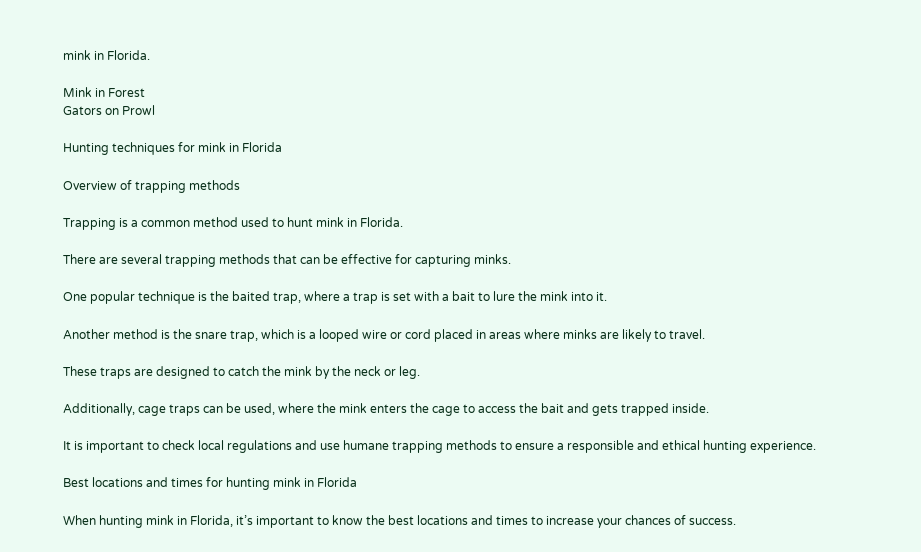mink in Florida.

Mink in Forest
Gators on Prowl

Hunting techniques for mink in Florida

Overview of trapping methods

Trapping is a common method used to hunt mink in Florida.

There are several trapping methods that can be effective for capturing minks.

One popular technique is the baited trap, where a trap is set with a bait to lure the mink into it.

Another method is the snare trap, which is a looped wire or cord placed in areas where minks are likely to travel.

These traps are designed to catch the mink by the neck or leg.

Additionally, cage traps can be used, where the mink enters the cage to access the bait and gets trapped inside.

It is important to check local regulations and use humane trapping methods to ensure a responsible and ethical hunting experience.

Best locations and times for hunting mink in Florida

When hunting mink in Florida, it’s important to know the best locations and times to increase your chances of success.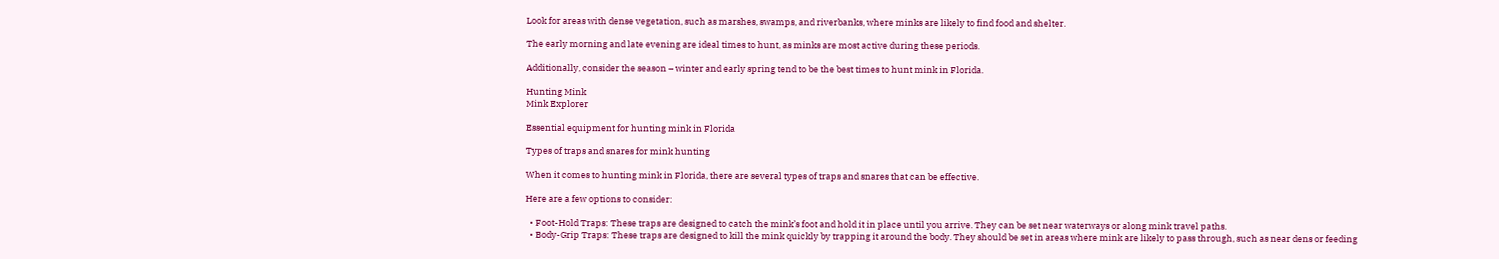Look for areas with dense vegetation, such as marshes, swamps, and riverbanks, where minks are likely to find food and shelter.

The early morning and late evening are ideal times to hunt, as minks are most active during these periods.

Additionally, consider the season – winter and early spring tend to be the best times to hunt mink in Florida.

Hunting Mink
Mink Explorer

Essential equipment for hunting mink in Florida

Types of traps and snares for mink hunting

When it comes to hunting mink in Florida, there are several types of traps and snares that can be effective.

Here are a few options to consider:

  • Foot-Hold Traps: These traps are designed to catch the mink’s foot and hold it in place until you arrive. They can be set near waterways or along mink travel paths.
  • Body-Grip Traps: These traps are designed to kill the mink quickly by trapping it around the body. They should be set in areas where mink are likely to pass through, such as near dens or feeding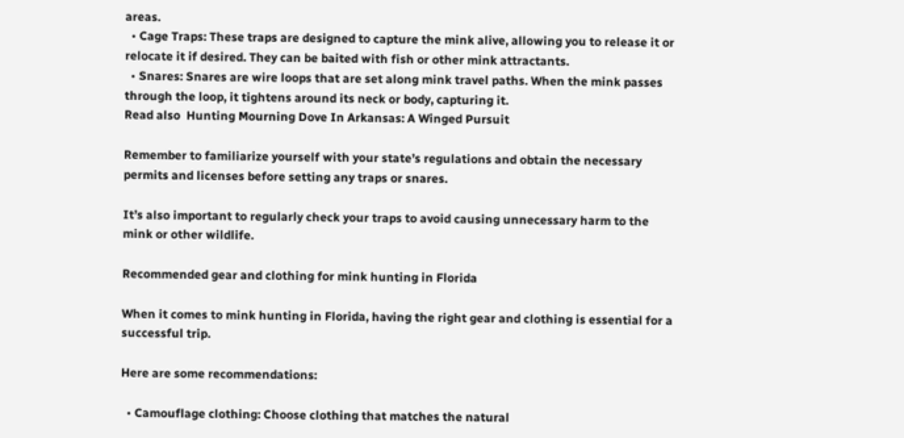areas.
  • Cage Traps: These traps are designed to capture the mink alive, allowing you to release it or relocate it if desired. They can be baited with fish or other mink attractants.
  • Snares: Snares are wire loops that are set along mink travel paths. When the mink passes through the loop, it tightens around its neck or body, capturing it.
Read also  Hunting Mourning Dove In Arkansas: A Winged Pursuit

Remember to familiarize yourself with your state’s regulations and obtain the necessary permits and licenses before setting any traps or snares.

It’s also important to regularly check your traps to avoid causing unnecessary harm to the mink or other wildlife.

Recommended gear and clothing for mink hunting in Florida

When it comes to mink hunting in Florida, having the right gear and clothing is essential for a successful trip.

Here are some recommendations:

  • Camouflage clothing: Choose clothing that matches the natural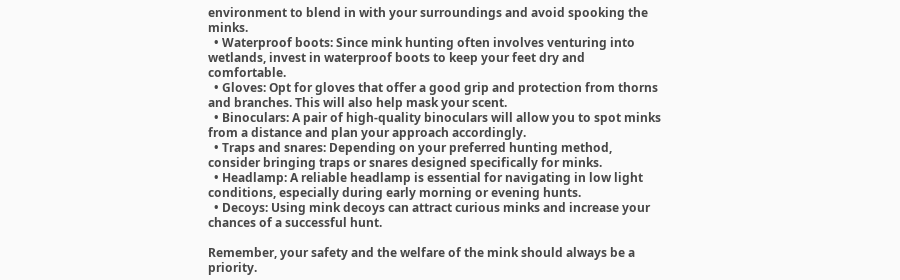environment to blend in with your surroundings and avoid spooking the minks.
  • Waterproof boots: Since mink hunting often involves venturing into wetlands, invest in waterproof boots to keep your feet dry and comfortable.
  • Gloves: Opt for gloves that offer a good grip and protection from thorns and branches. This will also help mask your scent.
  • Binoculars: A pair of high-quality binoculars will allow you to spot minks from a distance and plan your approach accordingly.
  • Traps and snares: Depending on your preferred hunting method, consider bringing traps or snares designed specifically for minks.
  • Headlamp: A reliable headlamp is essential for navigating in low light conditions, especially during early morning or evening hunts.
  • Decoys: Using mink decoys can attract curious minks and increase your chances of a successful hunt.

Remember, your safety and the welfare of the mink should always be a priority.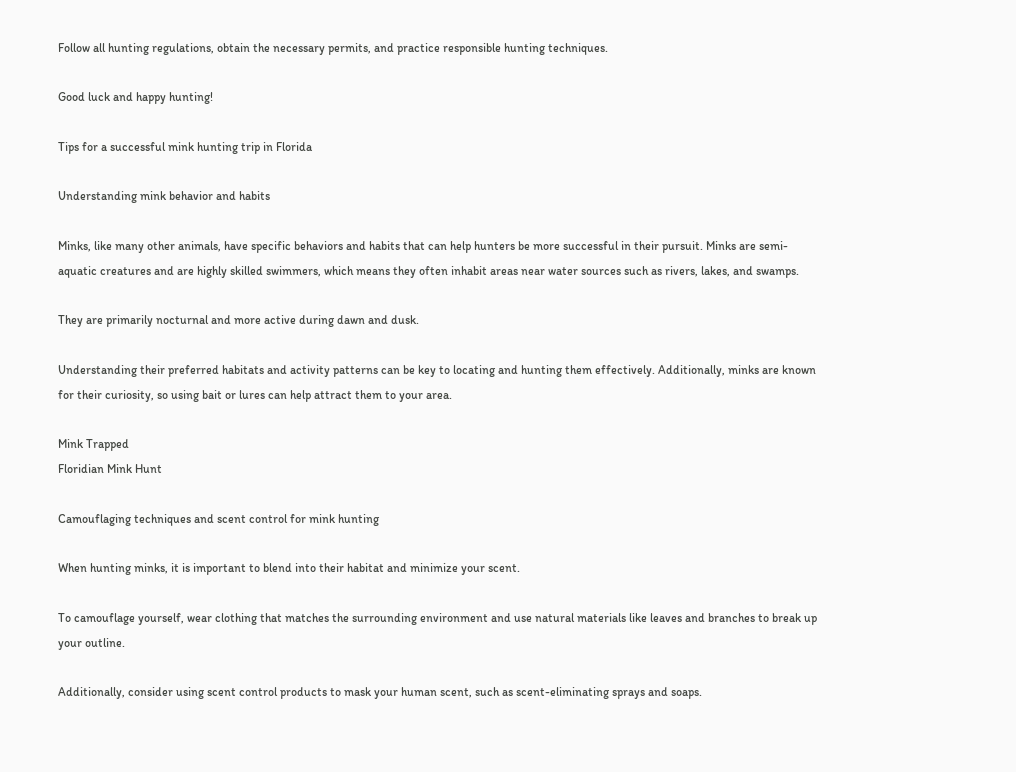Follow all hunting regulations, obtain the necessary permits, and practice responsible hunting techniques.

Good luck and happy hunting!

Tips for a successful mink hunting trip in Florida

Understanding mink behavior and habits

Minks, like many other animals, have specific behaviors and habits that can help hunters be more successful in their pursuit. Minks are semi-aquatic creatures and are highly skilled swimmers, which means they often inhabit areas near water sources such as rivers, lakes, and swamps.

They are primarily nocturnal and more active during dawn and dusk.

Understanding their preferred habitats and activity patterns can be key to locating and hunting them effectively. Additionally, minks are known for their curiosity, so using bait or lures can help attract them to your area.

Mink Trapped
Floridian Mink Hunt

Camouflaging techniques and scent control for mink hunting

When hunting minks, it is important to blend into their habitat and minimize your scent.

To camouflage yourself, wear clothing that matches the surrounding environment and use natural materials like leaves and branches to break up your outline.

Additionally, consider using scent control products to mask your human scent, such as scent-eliminating sprays and soaps.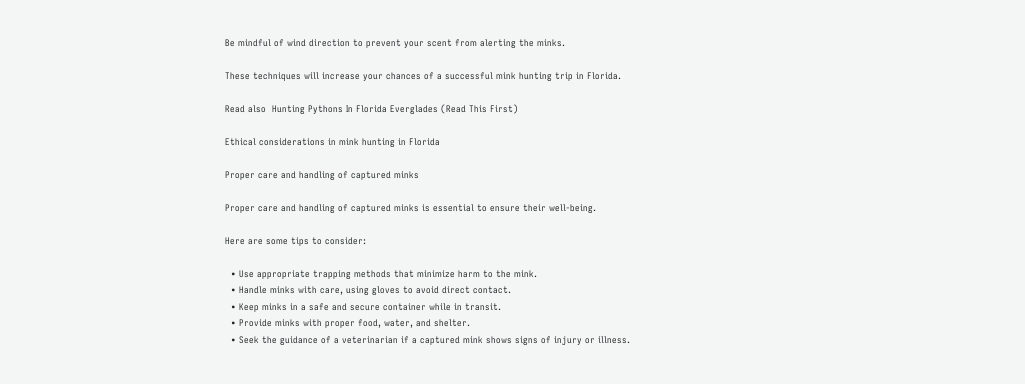Be mindful of wind direction to prevent your scent from alerting the minks.

These techniques will increase your chances of a successful mink hunting trip in Florida.

Read also  Hunting Pythons In Florida Everglades (Read This First)

Ethical considerations in mink hunting in Florida

Proper care and handling of captured minks

Proper care and handling of captured minks is essential to ensure their well-being.

Here are some tips to consider:

  • Use appropriate trapping methods that minimize harm to the mink.
  • Handle minks with care, using gloves to avoid direct contact.
  • Keep minks in a safe and secure container while in transit.
  • Provide minks with proper food, water, and shelter.
  • Seek the guidance of a veterinarian if a captured mink shows signs of injury or illness.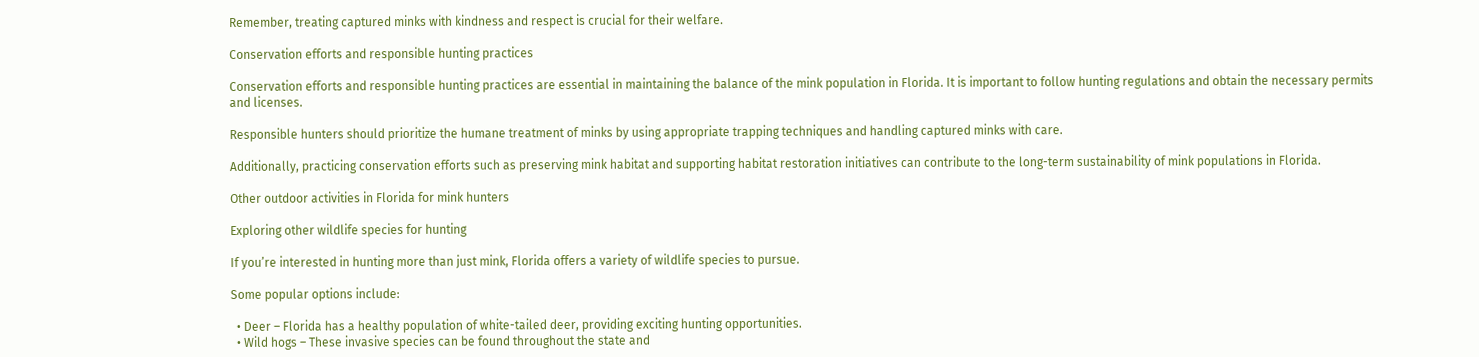Remember, treating captured minks with kindness and respect is crucial for their welfare.

Conservation efforts and responsible hunting practices

Conservation efforts and responsible hunting practices are essential in maintaining the balance of the mink population in Florida. It is important to follow hunting regulations and obtain the necessary permits and licenses.

Responsible hunters should prioritize the humane treatment of minks by using appropriate trapping techniques and handling captured minks with care.

Additionally, practicing conservation efforts such as preserving mink habitat and supporting habitat restoration initiatives can contribute to the long-term sustainability of mink populations in Florida.

Other outdoor activities in Florida for mink hunters

Exploring other wildlife species for hunting

If you’re interested in hunting more than just mink, Florida offers a variety of wildlife species to pursue.

Some popular options include:

  • Deer – Florida has a healthy population of white-tailed deer, providing exciting hunting opportunities.
  • Wild hogs – These invasive species can be found throughout the state and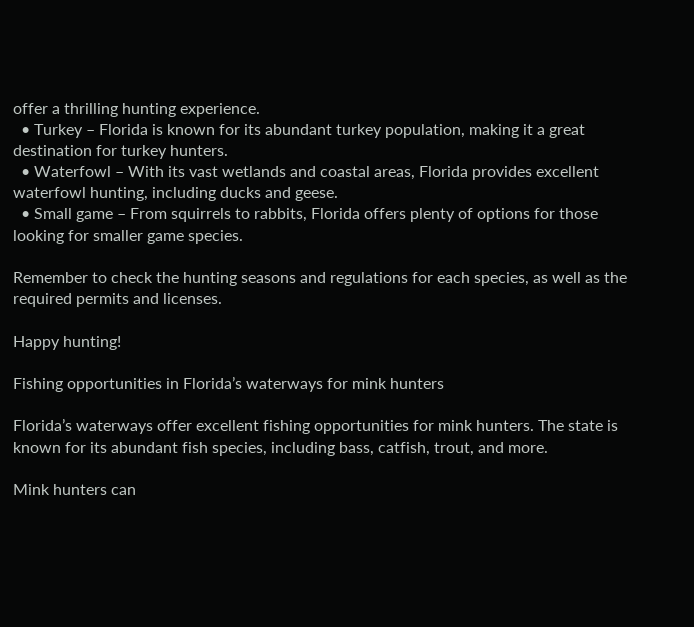offer a thrilling hunting experience.
  • Turkey – Florida is known for its abundant turkey population, making it a great destination for turkey hunters.
  • Waterfowl – With its vast wetlands and coastal areas, Florida provides excellent waterfowl hunting, including ducks and geese.
  • Small game – From squirrels to rabbits, Florida offers plenty of options for those looking for smaller game species.

Remember to check the hunting seasons and regulations for each species, as well as the required permits and licenses.

Happy hunting!

Fishing opportunities in Florida’s waterways for mink hunters

Florida’s waterways offer excellent fishing opportunities for mink hunters. The state is known for its abundant fish species, including bass, catfish, trout, and more.

Mink hunters can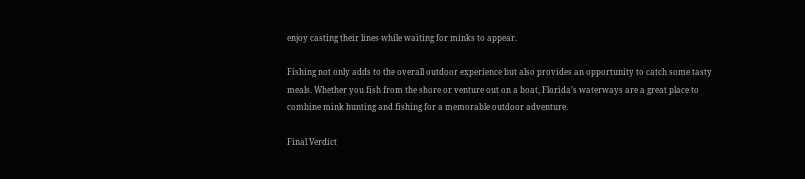enjoy casting their lines while waiting for minks to appear.

Fishing not only adds to the overall outdoor experience but also provides an opportunity to catch some tasty meals. Whether you fish from the shore or venture out on a boat, Florida’s waterways are a great place to combine mink hunting and fishing for a memorable outdoor adventure.

Final Verdict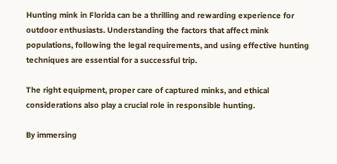Hunting mink in Florida can be a thrilling and rewarding experience for outdoor enthusiasts. Understanding the factors that affect mink populations, following the legal requirements, and using effective hunting techniques are essential for a successful trip.

The right equipment, proper care of captured minks, and ethical considerations also play a crucial role in responsible hunting.

By immersing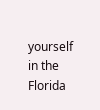yourself in the Florida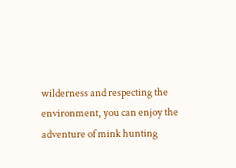wilderness and respecting the environment, you can enjoy the adventure of mink hunting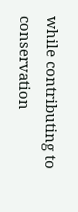while contributing to conservation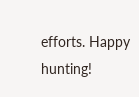efforts. Happy hunting!